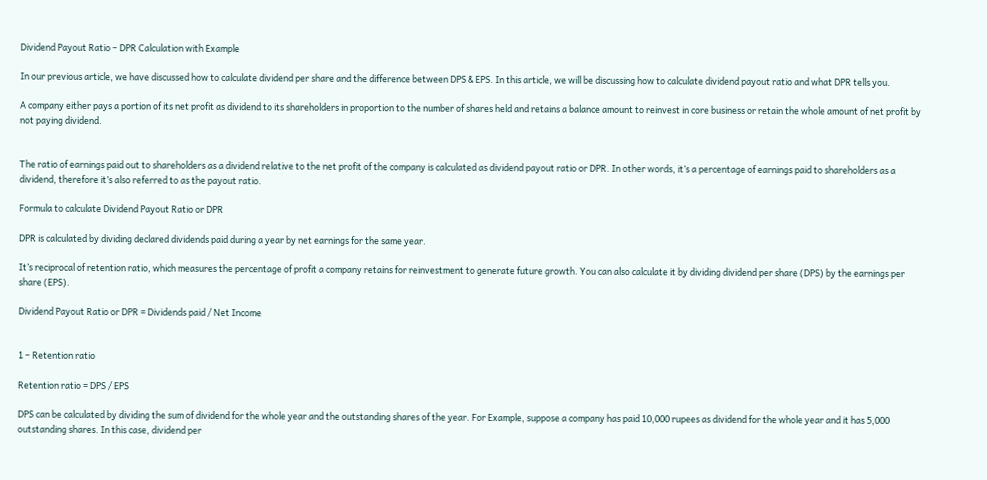Dividend Payout Ratio – DPR Calculation with Example

In our previous article, we have discussed how to calculate dividend per share and the difference between DPS & EPS. In this article, we will be discussing how to calculate dividend payout ratio and what DPR tells you.

A company either pays a portion of its net profit as dividend to its shareholders in proportion to the number of shares held and retains a balance amount to reinvest in core business or retain the whole amount of net profit by not paying dividend.


The ratio of earnings paid out to shareholders as a dividend relative to the net profit of the company is calculated as dividend payout ratio or DPR. In other words, it’s a percentage of earnings paid to shareholders as a dividend, therefore it’s also referred to as the payout ratio.

Formula to calculate Dividend Payout Ratio or DPR

DPR is calculated by dividing declared dividends paid during a year by net earnings for the same year.

It’s reciprocal of retention ratio, which measures the percentage of profit a company retains for reinvestment to generate future growth. You can also calculate it by dividing dividend per share (DPS) by the earnings per share (EPS).

Dividend Payout Ratio or DPR = Dividends paid / Net Income


1 – Retention ratio

Retention ratio = DPS / EPS

DPS can be calculated by dividing the sum of dividend for the whole year and the outstanding shares of the year. For Example, suppose a company has paid 10,000 rupees as dividend for the whole year and it has 5,000 outstanding shares. In this case, dividend per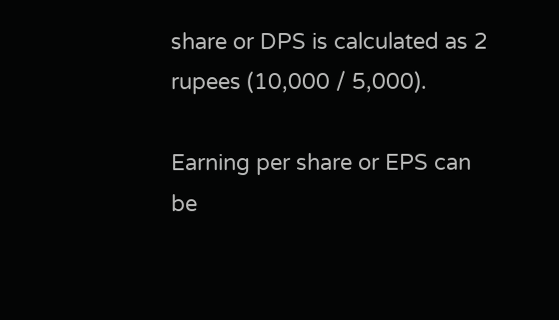share or DPS is calculated as 2 rupees (10,000 / 5,000).

Earning per share or EPS can be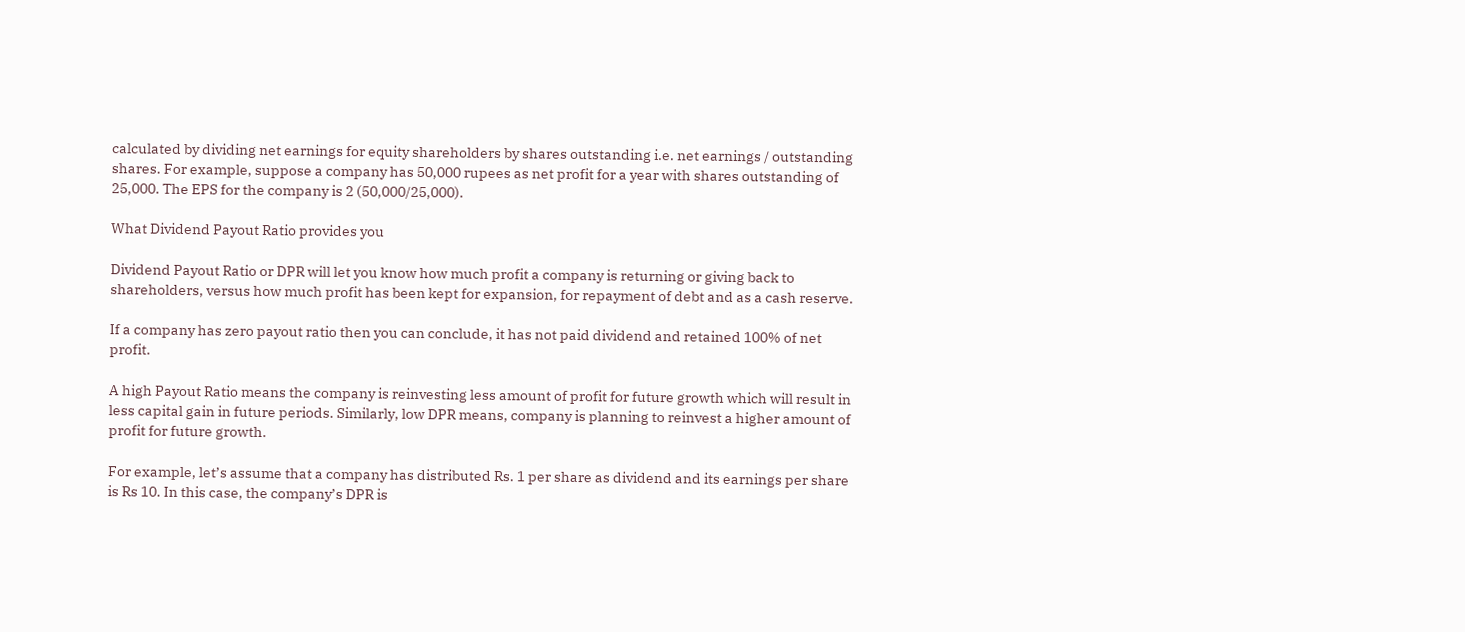calculated by dividing net earnings for equity shareholders by shares outstanding i.e. net earnings / outstanding shares. For example, suppose a company has 50,000 rupees as net profit for a year with shares outstanding of 25,000. The EPS for the company is 2 (50,000/25,000).

What Dividend Payout Ratio provides you

Dividend Payout Ratio or DPR will let you know how much profit a company is returning or giving back to shareholders, versus how much profit has been kept for expansion, for repayment of debt and as a cash reserve.

If a company has zero payout ratio then you can conclude, it has not paid dividend and retained 100% of net profit.

A high Payout Ratio means the company is reinvesting less amount of profit for future growth which will result in less capital gain in future periods. Similarly, low DPR means, company is planning to reinvest a higher amount of profit for future growth.

For example, let’s assume that a company has distributed Rs. 1 per share as dividend and its earnings per share is Rs 10. In this case, the company’s DPR is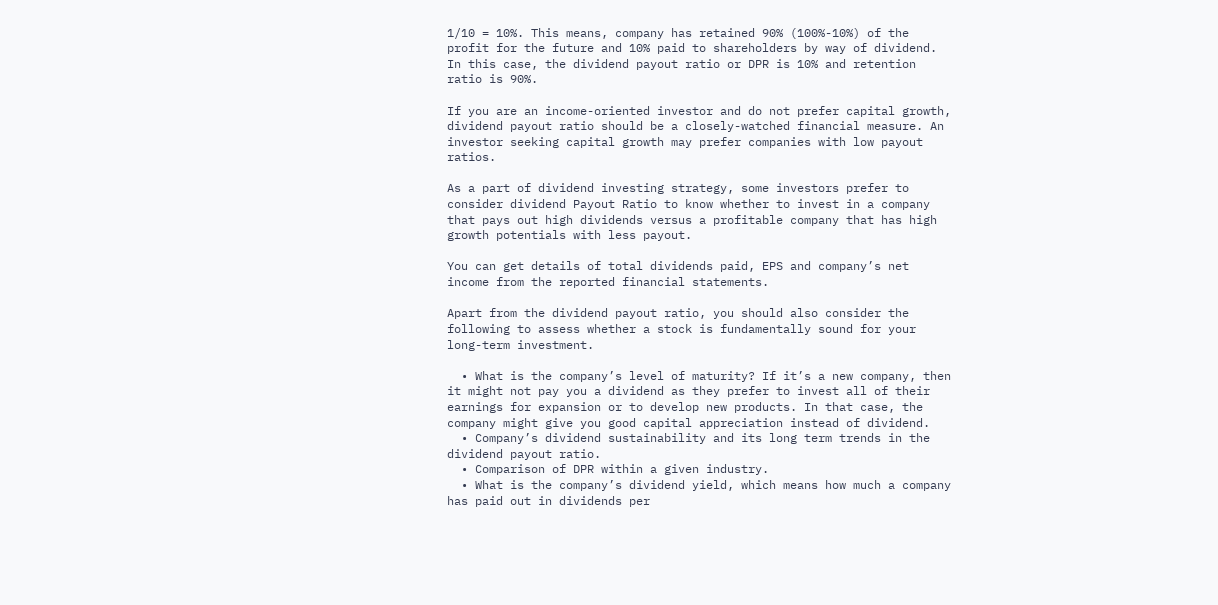1/10 = 10%. This means, company has retained 90% (100%-10%) of the profit for the future and 10% paid to shareholders by way of dividend. In this case, the dividend payout ratio or DPR is 10% and retention ratio is 90%.

If you are an income-oriented investor and do not prefer capital growth, dividend payout ratio should be a closely-watched financial measure. An investor seeking capital growth may prefer companies with low payout ratios.

As a part of dividend investing strategy, some investors prefer to consider dividend Payout Ratio to know whether to invest in a company that pays out high dividends versus a profitable company that has high growth potentials with less payout.

You can get details of total dividends paid, EPS and company’s net income from the reported financial statements.

Apart from the dividend payout ratio, you should also consider the following to assess whether a stock is fundamentally sound for your long-term investment.

  • What is the company’s level of maturity? If it’s a new company, then it might not pay you a dividend as they prefer to invest all of their earnings for expansion or to develop new products. In that case, the company might give you good capital appreciation instead of dividend.
  • Company’s dividend sustainability and its long term trends in the dividend payout ratio.
  • Comparison of DPR within a given industry.
  • What is the company’s dividend yield, which means how much a company has paid out in dividends per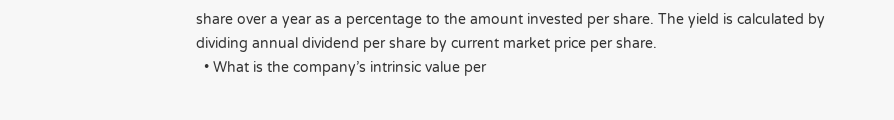share over a year as a percentage to the amount invested per share. The yield is calculated by dividing annual dividend per share by current market price per share.
  • What is the company’s intrinsic value per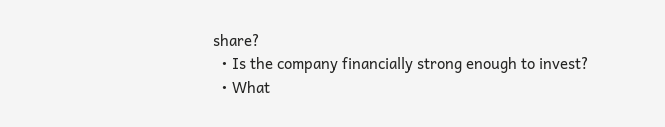share?
  • Is the company financially strong enough to invest?
  • What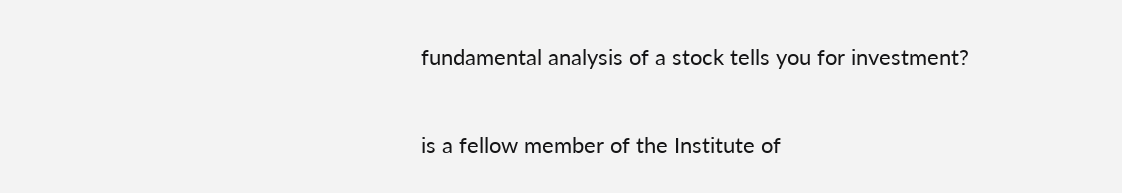fundamental analysis of a stock tells you for investment?

is a fellow member of the Institute of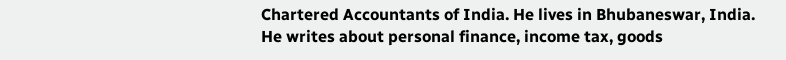Chartered Accountants of India. He lives in Bhubaneswar, India. He writes about personal finance, income tax, goods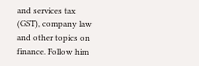and services tax (GST), company law and other topics on finance. Follow him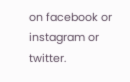on facebook or instagram or twitter.